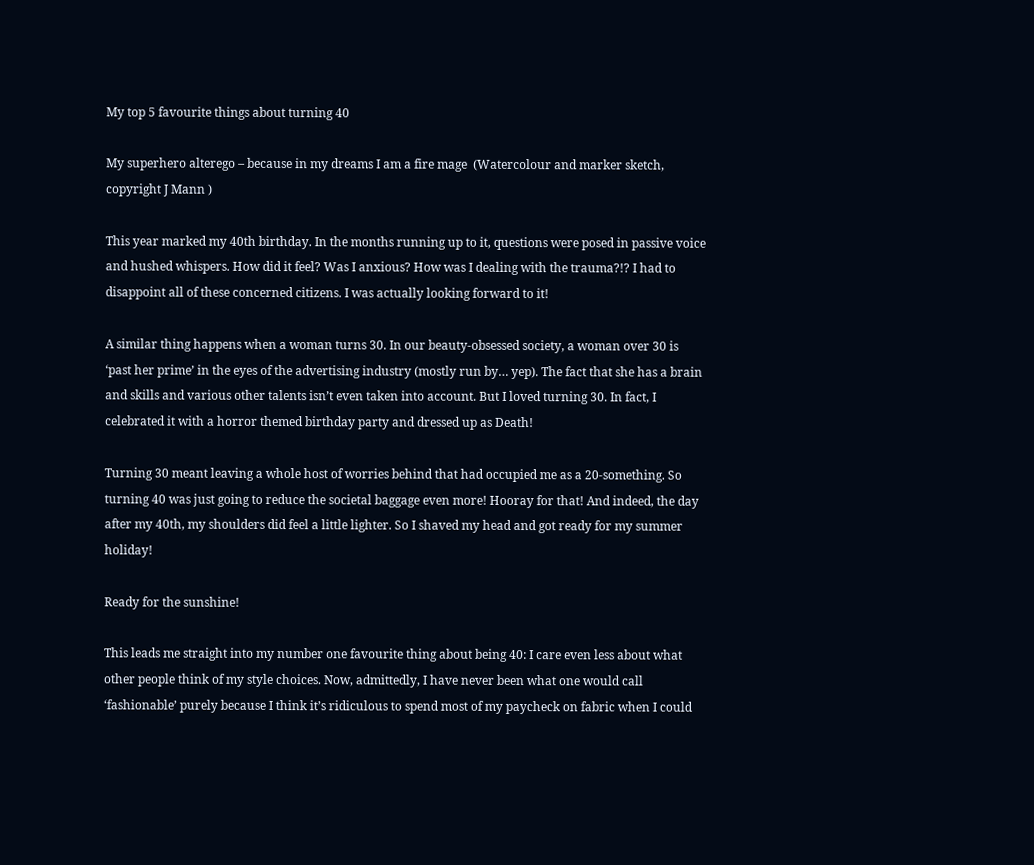My top 5 favourite things about turning 40

My superhero alterego – because in my dreams I am a fire mage  (Watercolour and marker sketch, copyright J Mann )

This year marked my 40th birthday. In the months running up to it, questions were posed in passive voice and hushed whispers. How did it feel? Was I anxious? How was I dealing with the trauma?!? I had to disappoint all of these concerned citizens. I was actually looking forward to it!

A similar thing happens when a woman turns 30. In our beauty-obsessed society, a woman over 30 is ‘past her prime’ in the eyes of the advertising industry (mostly run by… yep). The fact that she has a brain and skills and various other talents isn’t even taken into account. But I loved turning 30. In fact, I celebrated it with a horror themed birthday party and dressed up as Death!

Turning 30 meant leaving a whole host of worries behind that had occupied me as a 20-something. So turning 40 was just going to reduce the societal baggage even more! Hooray for that! And indeed, the day after my 40th, my shoulders did feel a little lighter. So I shaved my head and got ready for my summer holiday!

Ready for the sunshine!

This leads me straight into my number one favourite thing about being 40: I care even less about what other people think of my style choices. Now, admittedly, I have never been what one would call ‘fashionable’ purely because I think it’s ridiculous to spend most of my paycheck on fabric when I could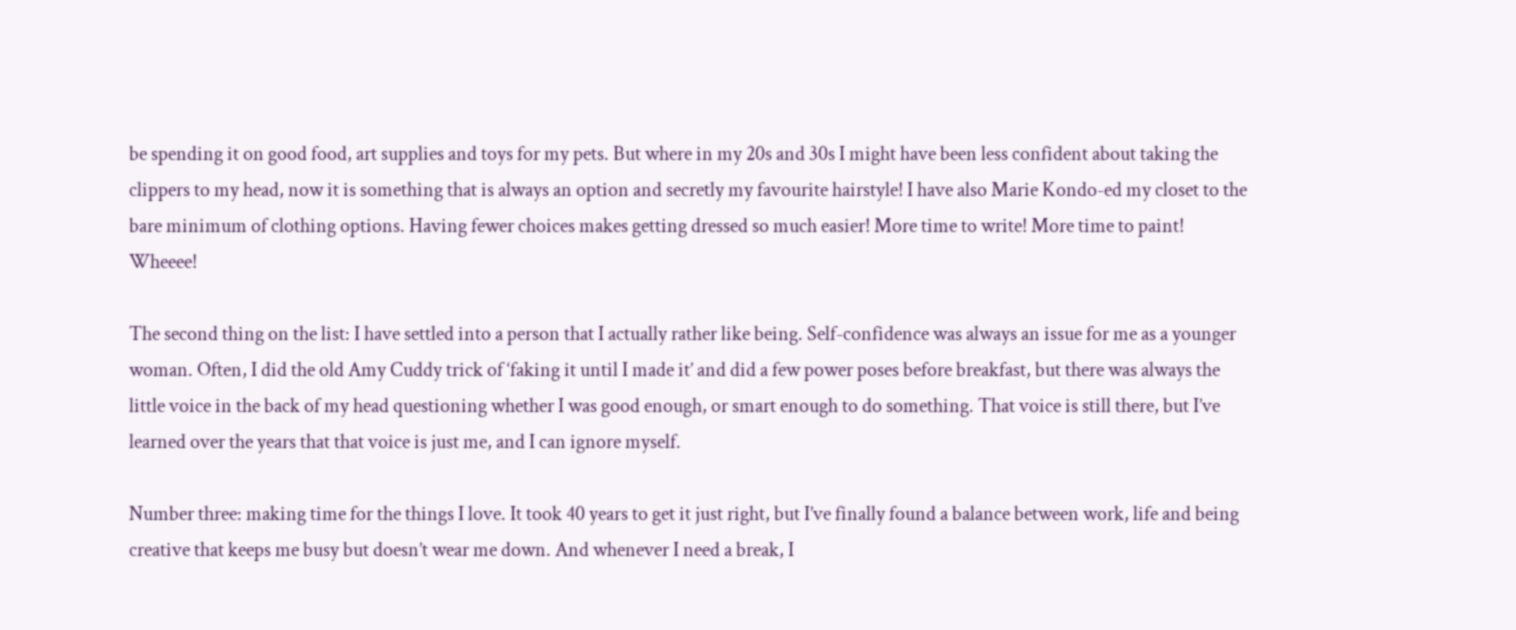be spending it on good food, art supplies and toys for my pets. But where in my 20s and 30s I might have been less confident about taking the clippers to my head, now it is something that is always an option and secretly my favourite hairstyle! I have also Marie Kondo-ed my closet to the bare minimum of clothing options. Having fewer choices makes getting dressed so much easier! More time to write! More time to paint! Wheeee!

The second thing on the list: I have settled into a person that I actually rather like being. Self-confidence was always an issue for me as a younger woman. Often, I did the old Amy Cuddy trick of ‘faking it until I made it’ and did a few power poses before breakfast, but there was always the little voice in the back of my head questioning whether I was good enough, or smart enough to do something. That voice is still there, but I’ve learned over the years that that voice is just me, and I can ignore myself.

Number three: making time for the things I love. It took 40 years to get it just right, but I’ve finally found a balance between work, life and being creative that keeps me busy but doesn’t wear me down. And whenever I need a break, I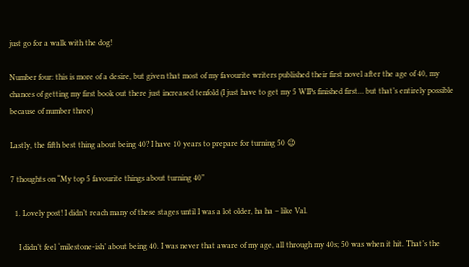just go for a walk with the dog!

Number four: this is more of a desire, but given that most of my favourite writers published their first novel after the age of 40, my chances of getting my first book out there just increased tenfold (I just have to get my 5 WIPs finished first… but that’s entirely possible because of number three)

Lastly, the fifth best thing about being 40? I have 10 years to prepare for turning 50 😉

7 thoughts on “My top 5 favourite things about turning 40”

  1. Lovely post! I didn’t reach many of these stages until I was a lot older, ha ha – like Val.

    I didn’t feel ‘milestone-ish’ about being 40. I was never that aware of my age, all through my 40s; 50 was when it hit. That’s the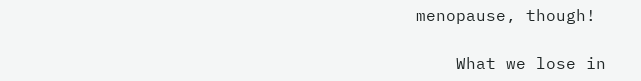menopause, though!

    What we lose in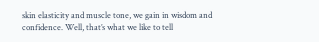skin elasticity and muscle tone, we gain in wisdom and confidence. Well, that’s what we like to tell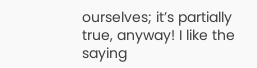ourselves; it’s partially true, anyway! I like the saying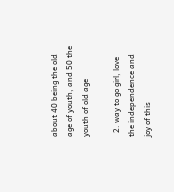about 40 being the old age of youth, and 50 the youth of old age

  2. way to go girl, love the independence and joy of this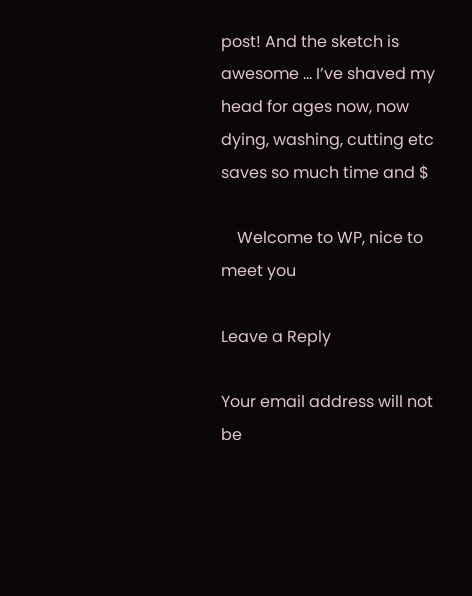post! And the sketch is awesome … I’ve shaved my head for ages now, now dying, washing, cutting etc saves so much time and $

    Welcome to WP, nice to meet you

Leave a Reply

Your email address will not be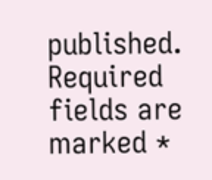published. Required fields are marked *